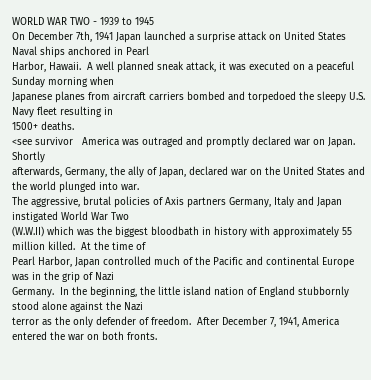WORLD WAR TWO - 1939 to 1945
On December 7th, 1941 Japan launched a surprise attack on United States Naval ships anchored in Pearl
Harbor, Hawaii.  A well planned sneak attack, it was executed on a peaceful Sunday morning when
Japanese planes from aircraft carriers bombed and torpedoed the sleepy U.S. Navy fleet resulting in
1500+ deaths.
<see survivor   America was outraged and promptly declared war on Japan.  Shortly
afterwards, Germany, the ally of Japan, declared war on the United States and the world plunged into war.
The aggressive, brutal policies of Axis partners Germany, Italy and Japan instigated World War Two
(W.W.II) which was the biggest bloodbath in history with approximately 55 million killed.  At the time of
Pearl Harbor, Japan controlled much of the Pacific and continental Europe was in the grip of Nazi
Germany.  In the beginning, the little island nation of England stubbornly stood alone against the Nazi
terror as the only defender of freedom.  After December 7, 1941, America entered the war on both fronts.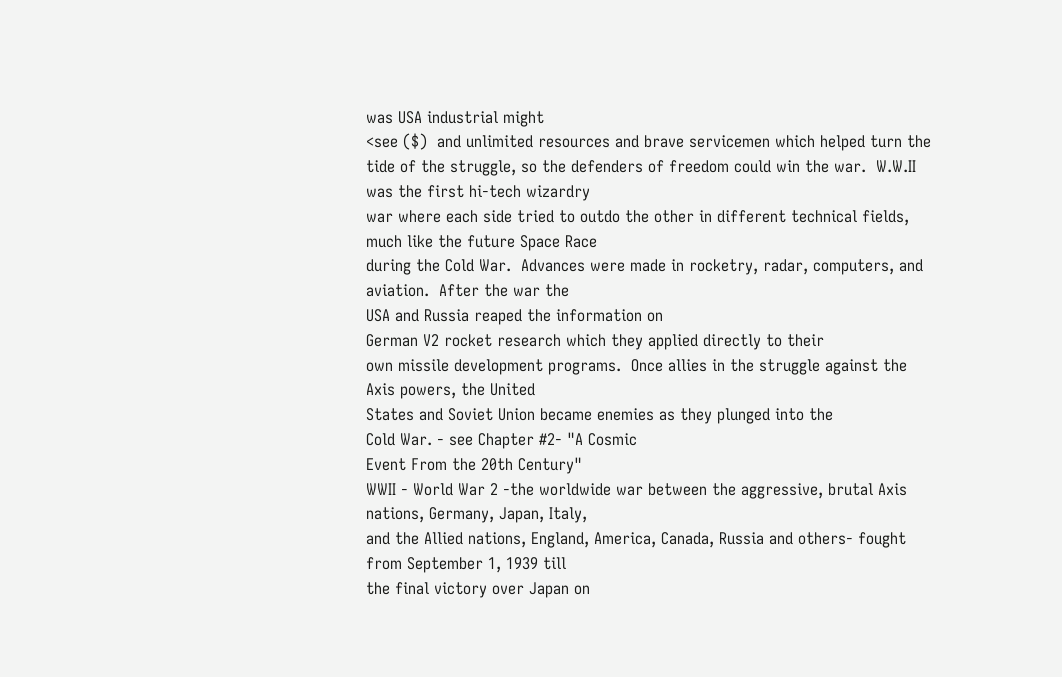was USA industrial might
<see ($)  and unlimited resources and brave servicemen which helped turn the
tide of the struggle, so the defenders of freedom could win the war.  W.W.II was the first hi-tech wizardry
war where each side tried to outdo the other in different technical fields, much like the future Space Race
during the Cold War.  Advances were made in rocketry, radar, computers, and aviation.  After the war the
USA and Russia reaped the information on
German V2 rocket research which they applied directly to their
own missile development programs.  Once allies in the struggle against the Axis powers, the United
States and Soviet Union became enemies as they plunged into the
Cold War. - see Chapter #2- "A Cosmic
Event From the 20th Century"
WWII - World War 2 -the worldwide war between the aggressive, brutal Axis nations, Germany, Japan, Italy,
and the Allied nations, England, America, Canada, Russia and others- fought from September 1, 1939 till
the final victory over Japan on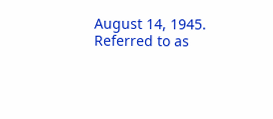August 14, 1945. Referred to as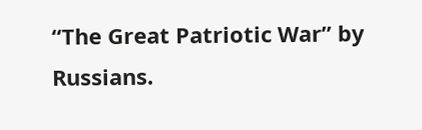“The Great Patriotic War” by Russians.